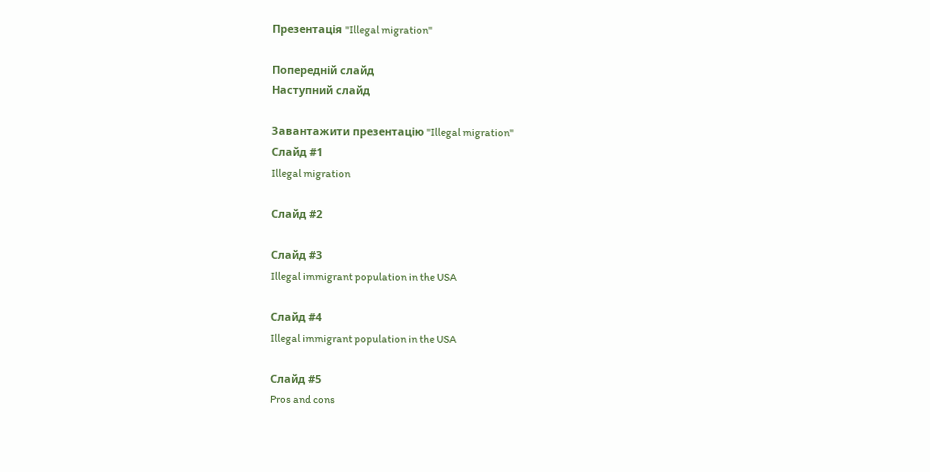Презентація "Illegal migration"

Попередній слайд
Наступний слайд

Завантажити презентацію "Illegal migration"
Слайд #1
Illegal migration

Слайд #2

Слайд #3
Illegal immigrant population in the USA

Слайд #4
Illegal immigrant population in the USA

Слайд #5
Pros and cons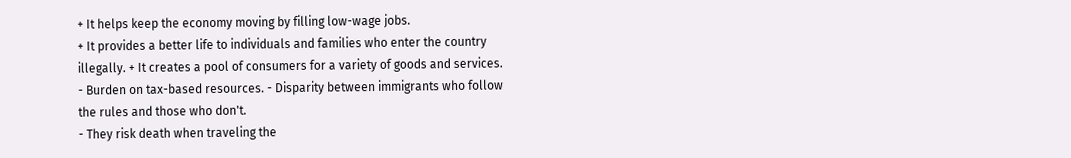+ It helps keep the economy moving by filling low-wage jobs.
+ It provides a better life to individuals and families who enter the country illegally. + It creates a pool of consumers for a variety of goods and services.
- Burden on tax-based resources. - Disparity between immigrants who follow the rules and those who don't.
- They risk death when traveling the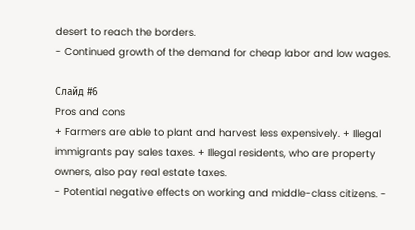desert to reach the borders.
- Continued growth of the demand for cheap labor and low wages.

Слайд #6
Pros and cons
+ Farmers are able to plant and harvest less expensively. + Illegal immigrants pay sales taxes. + Illegal residents, who are property owners, also pay real estate taxes.
- Potential negative effects on working and middle-class citizens. -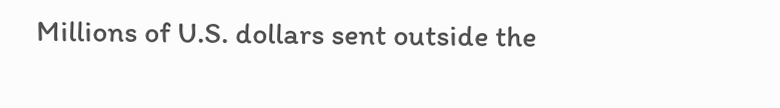Millions of U.S. dollars sent outside the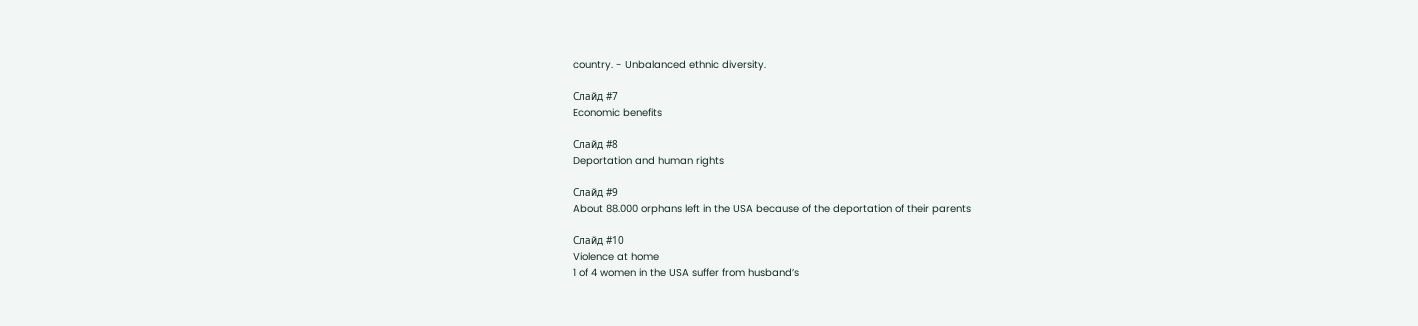country. - Unbalanced ethnic diversity.

Слайд #7
Economic benefits

Слайд #8
Deportation and human rights

Слайд #9
About 88.000 orphans left in the USA because of the deportation of their parents

Слайд #10
Violence at home
1 of 4 women in the USA suffer from husband’s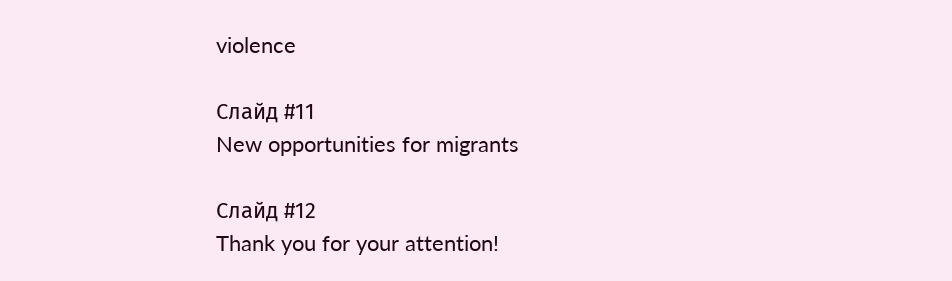violence

Слайд #11
New opportunities for migrants

Слайд #12
Thank you for your attention!